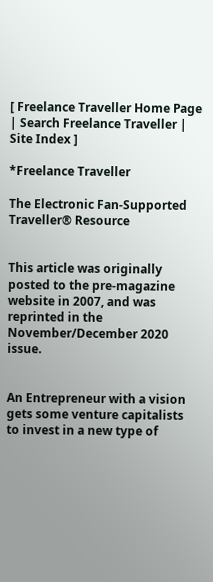[ Freelance Traveller Home Page | Search Freelance Traveller | Site Index ]

*Freelance Traveller

The Electronic Fan-Supported Traveller® Resource


This article was originally posted to the pre-magazine website in 2007, and was reprinted in the November/December 2020 issue.


An Entrepreneur with a vision gets some venture capitalists to invest in a new type of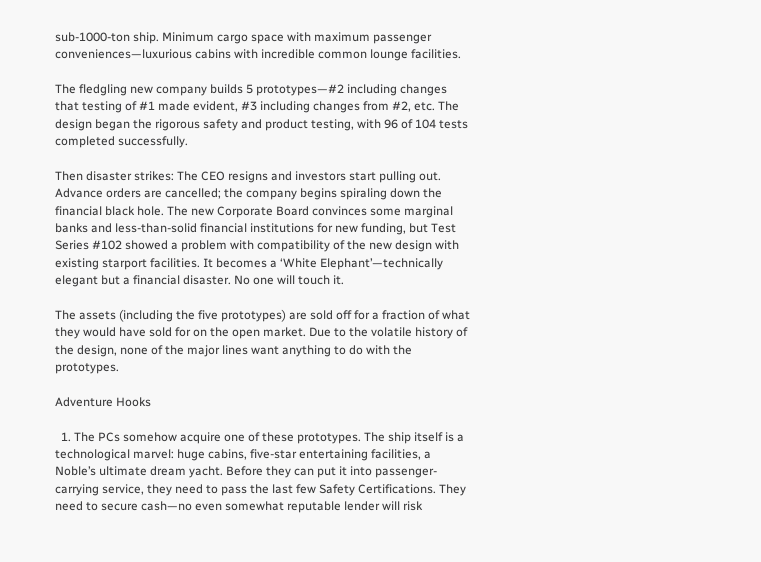sub-1000-ton ship. Minimum cargo space with maximum passenger conveniences—luxurious cabins with incredible common lounge facilities.

The fledgling new company builds 5 prototypes—#2 including changes that testing of #1 made evident, #3 including changes from #2, etc. The design began the rigorous safety and product testing, with 96 of 104 tests completed successfully.

Then disaster strikes: The CEO resigns and investors start pulling out. Advance orders are cancelled; the company begins spiraling down the financial black hole. The new Corporate Board convinces some marginal banks and less-than-solid financial institutions for new funding, but Test Series #102 showed a problem with compatibility of the new design with existing starport facilities. It becomes a ‘White Elephant’—technically elegant but a financial disaster. No one will touch it.

The assets (including the five prototypes) are sold off for a fraction of what they would have sold for on the open market. Due to the volatile history of the design, none of the major lines want anything to do with the prototypes.

Adventure Hooks

  1. The PCs somehow acquire one of these prototypes. The ship itself is a technological marvel: huge cabins, five-star entertaining facilities, a Noble’s ultimate dream yacht. Before they can put it into passenger-carrying service, they need to pass the last few Safety Certifications. They need to secure cash—no even somewhat reputable lender will risk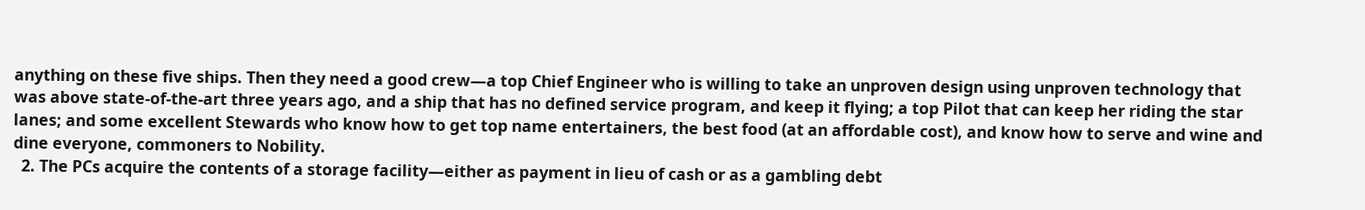anything on these five ships. Then they need a good crew—a top Chief Engineer who is willing to take an unproven design using unproven technology that was above state-of-the-art three years ago, and a ship that has no defined service program, and keep it flying; a top Pilot that can keep her riding the star lanes; and some excellent Stewards who know how to get top name entertainers, the best food (at an affordable cost), and know how to serve and wine and dine everyone, commoners to Nobility.
  2. The PCs acquire the contents of a storage facility—either as payment in lieu of cash or as a gambling debt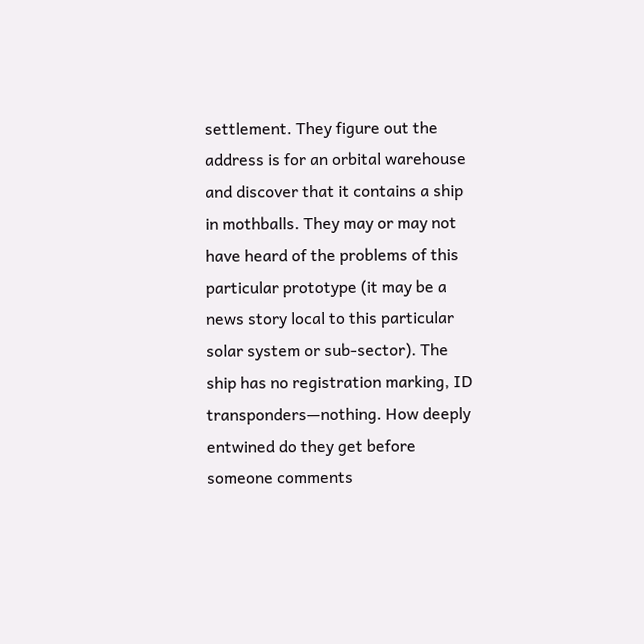settlement. They figure out the address is for an orbital warehouse and discover that it contains a ship in mothballs. They may or may not have heard of the problems of this particular prototype (it may be a news story local to this particular solar system or sub-sector). The ship has no registration marking, ID transponders—nothing. How deeply entwined do they get before someone comments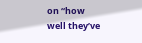on “how well they’ve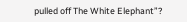pulled off The White Elephant”?